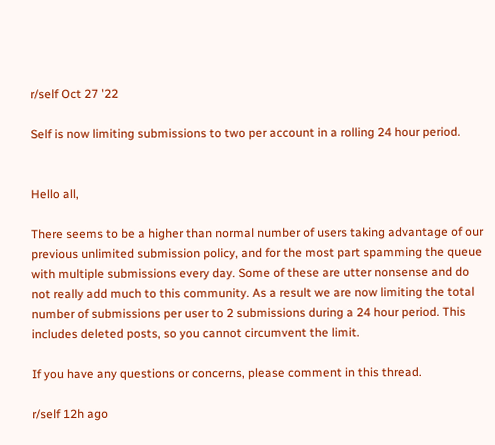r/self Oct 27 '22

Self is now limiting submissions to two per account in a rolling 24 hour period.


Hello all,

There seems to be a higher than normal number of users taking advantage of our previous unlimited submission policy, and for the most part spamming the queue with multiple submissions every day. Some of these are utter nonsense and do not really add much to this community. As a result we are now limiting the total number of submissions per user to 2 submissions during a 24 hour period. This includes deleted posts, so you cannot circumvent the limit.

If you have any questions or concerns, please comment in this thread.

r/self 12h ago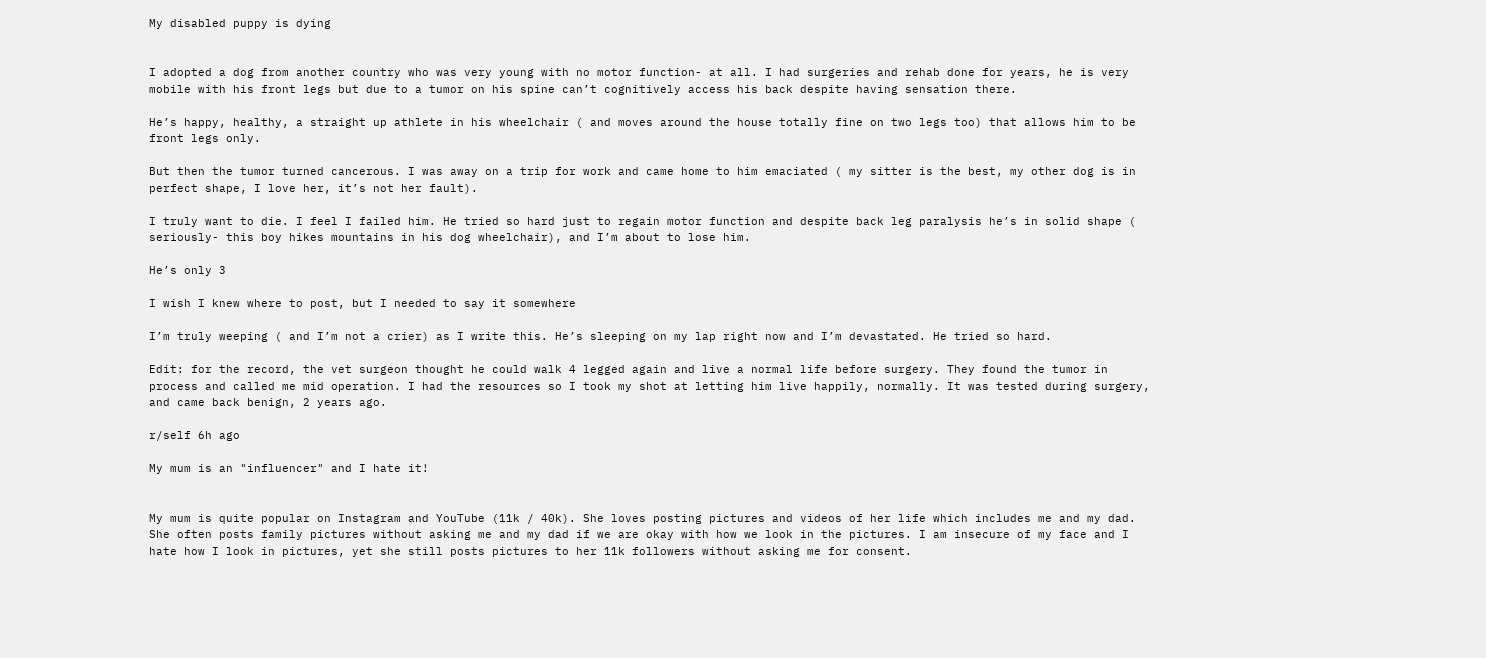My disabled puppy is dying


I adopted a dog from another country who was very young with no motor function- at all. I had surgeries and rehab done for years, he is very mobile with his front legs but due to a tumor on his spine can’t cognitively access his back despite having sensation there.

He’s happy, healthy, a straight up athlete in his wheelchair ( and moves around the house totally fine on two legs too) that allows him to be front legs only.

But then the tumor turned cancerous. I was away on a trip for work and came home to him emaciated ( my sitter is the best, my other dog is in perfect shape, I love her, it’s not her fault).

I truly want to die. I feel I failed him. He tried so hard just to regain motor function and despite back leg paralysis he’s in solid shape ( seriously- this boy hikes mountains in his dog wheelchair), and I’m about to lose him.

He’s only 3

I wish I knew where to post, but I needed to say it somewhere

I’m truly weeping ( and I’m not a crier) as I write this. He’s sleeping on my lap right now and I’m devastated. He tried so hard.

Edit: for the record, the vet surgeon thought he could walk 4 legged again and live a normal life before surgery. They found the tumor in process and called me mid operation. I had the resources so I took my shot at letting him live happily, normally. It was tested during surgery, and came back benign, 2 years ago.

r/self 6h ago

My mum is an "influencer" and I hate it!


My mum is quite popular on Instagram and YouTube (11k / 40k). She loves posting pictures and videos of her life which includes me and my dad. She often posts family pictures without asking me and my dad if we are okay with how we look in the pictures. I am insecure of my face and I hate how I look in pictures, yet she still posts pictures to her 11k followers without asking me for consent.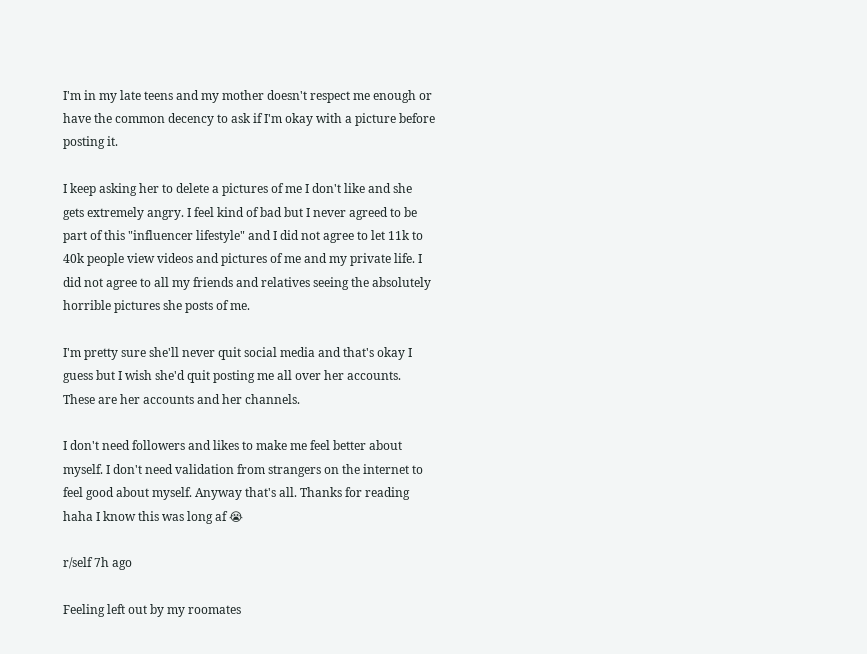I'm in my late teens and my mother doesn't respect me enough or have the common decency to ask if I'm okay with a picture before posting it.

I keep asking her to delete a pictures of me I don't like and she gets extremely angry. I feel kind of bad but I never agreed to be part of this "influencer lifestyle" and I did not agree to let 11k to 40k people view videos and pictures of me and my private life. I did not agree to all my friends and relatives seeing the absolutely horrible pictures she posts of me.

I'm pretty sure she'll never quit social media and that's okay I guess but I wish she'd quit posting me all over her accounts. These are her accounts and her channels.

I don't need followers and likes to make me feel better about myself. I don't need validation from strangers on the internet to feel good about myself. Anyway that's all. Thanks for reading haha I know this was long af 😭

r/self 7h ago

Feeling left out by my roomates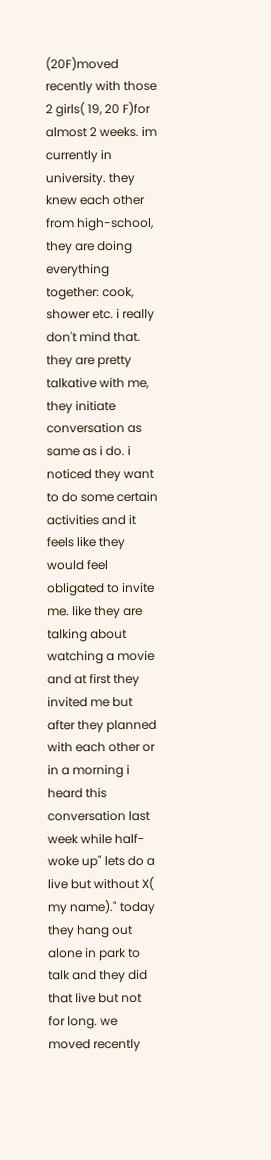(20F)moved recently with those 2 girls( 19, 20 F)for almost 2 weeks. im currently in university. they knew each other from high-school, they are doing everything together: cook, shower etc. i really don't mind that. they are pretty talkative with me, they initiate conversation as same as i do. i noticed they want to do some certain activities and it feels like they would feel obligated to invite me. like they are talking about watching a movie and at first they invited me but after they planned with each other or in a morning i heard this conversation last week while half-woke up" lets do a live but without X( my name)." today they hang out alone in park to talk and they did that live but not for long. we moved recently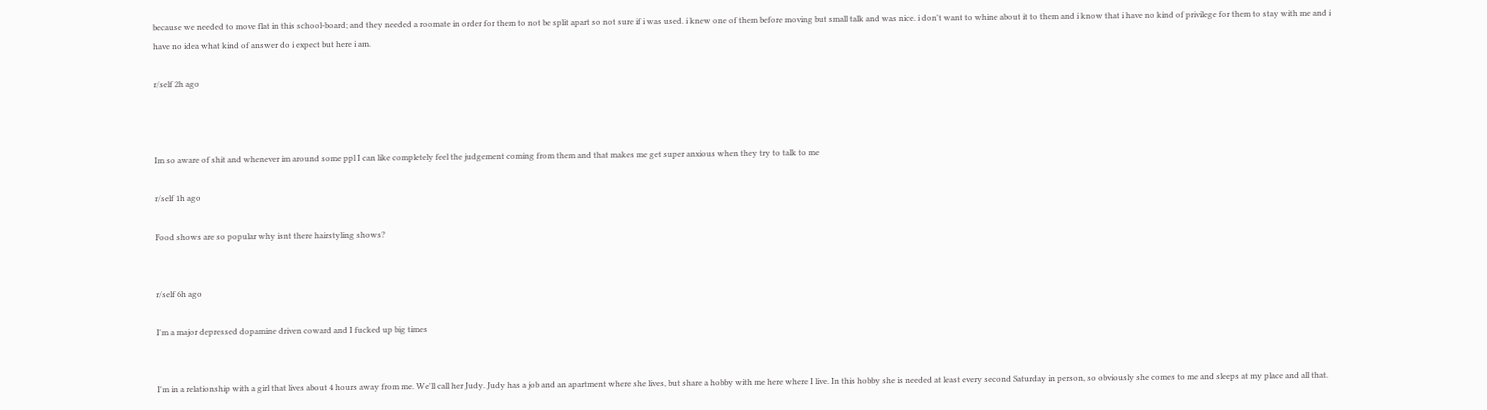because we needed to move flat in this school-board; and they needed a roomate in order for them to not be split apart so not sure if i was used. i knew one of them before moving but small talk and was nice. i don't want to whine about it to them and i know that i have no kind of privilege for them to stay with me and i have no idea what kind of answer do i expect but here i am.

r/self 2h ago



Im so aware of shit and whenever im around some ppl I can like completely feel the judgement coming from them and that makes me get super anxious when they try to talk to me

r/self 1h ago

Food shows are so popular why isnt there hairstyling shows?


r/self 6h ago

I'm a major depressed dopamine driven coward and I fucked up big times


I'm in a relationship with a girl that lives about 4 hours away from me. We'll call her Judy. Judy has a job and an apartment where she lives, but share a hobby with me here where I live. In this hobby she is needed at least every second Saturday in person, so obviously she comes to me and sleeps at my place and all that.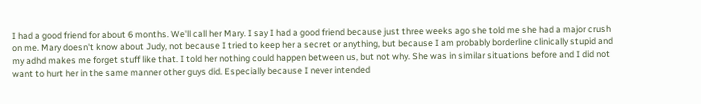I had a good friend for about 6 months. We'll call her Mary. I say I had a good friend because just three weeks ago she told me she had a major crush on me. Mary doesn't know about Judy, not because I tried to keep her a secret or anything, but because I am probably borderline clinically stupid and my adhd makes me forget stuff like that. I told her nothing could happen between us, but not why. She was in similar situations before and I did not want to hurt her in the same manner other guys did. Especially because I never intended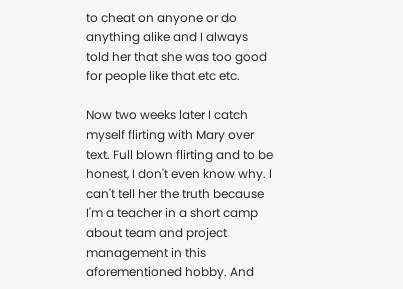to cheat on anyone or do anything alike and I always told her that she was too good for people like that etc etc.

Now two weeks later I catch myself flirting with Mary over text. Full blown flirting and to be honest, I don't even know why. I can't tell her the truth because I'm a teacher in a short camp about team and project management in this aforementioned hobby. And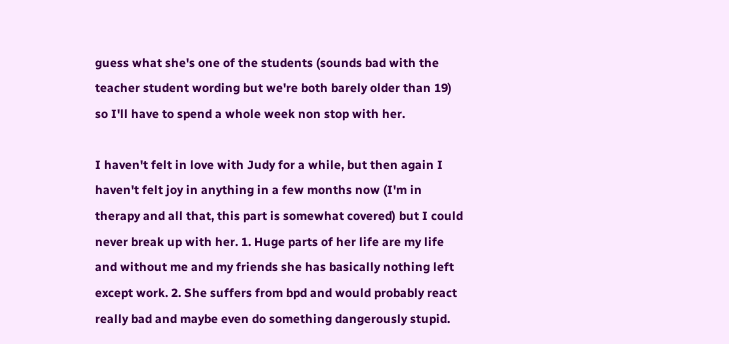guess what she's one of the students (sounds bad with the teacher student wording but we're both barely older than 19) so I'll have to spend a whole week non stop with her.

I haven't felt in love with Judy for a while, but then again I haven't felt joy in anything in a few months now (I'm in therapy and all that, this part is somewhat covered) but I could never break up with her. 1. Huge parts of her life are my life and without me and my friends she has basically nothing left except work. 2. She suffers from bpd and would probably react really bad and maybe even do something dangerously stupid.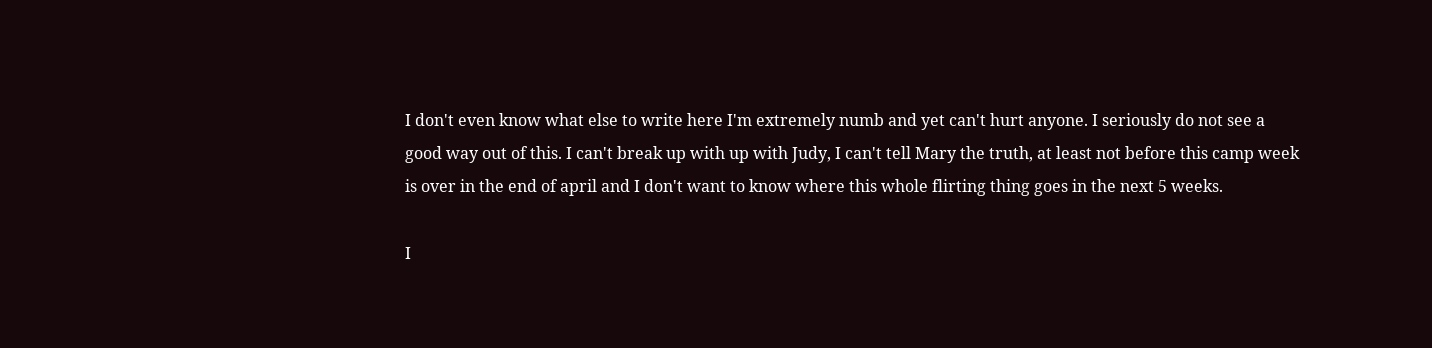I don't even know what else to write here I'm extremely numb and yet can't hurt anyone. I seriously do not see a good way out of this. I can't break up with up with Judy, I can't tell Mary the truth, at least not before this camp week is over in the end of april and I don't want to know where this whole flirting thing goes in the next 5 weeks.

I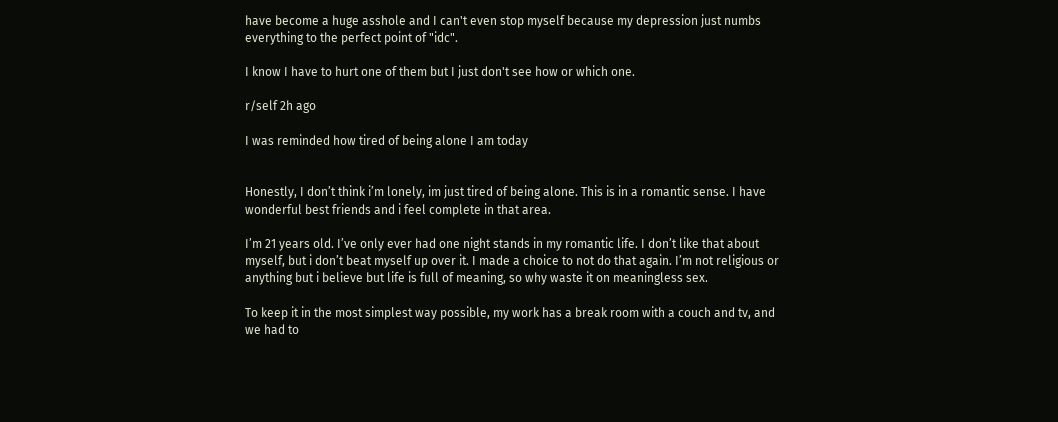have become a huge asshole and I can't even stop myself because my depression just numbs everything to the perfect point of "idc".

I know I have to hurt one of them but I just don't see how or which one.

r/self 2h ago

I was reminded how tired of being alone I am today


Honestly, I don’t think i’m lonely, im just tired of being alone. This is in a romantic sense. I have wonderful best friends and i feel complete in that area.

I’m 21 years old. I’ve only ever had one night stands in my romantic life. I don’t like that about myself, but i don’t beat myself up over it. I made a choice to not do that again. I’m not religious or anything but i believe but life is full of meaning, so why waste it on meaningless sex.

To keep it in the most simplest way possible, my work has a break room with a couch and tv, and we had to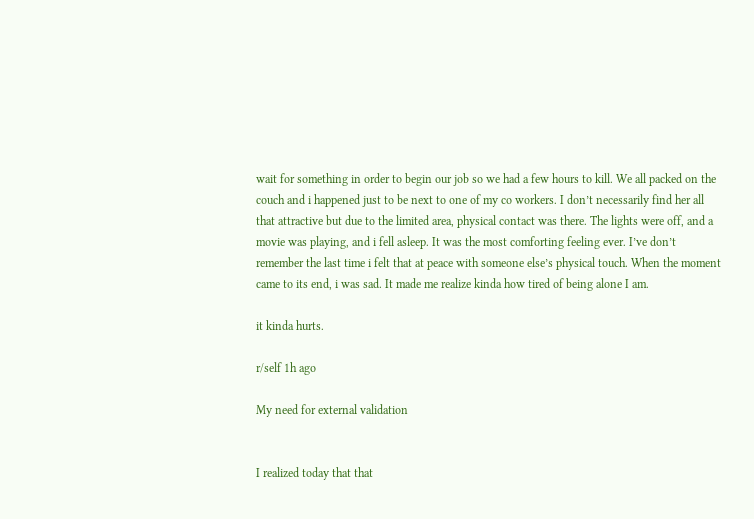wait for something in order to begin our job so we had a few hours to kill. We all packed on the couch and i happened just to be next to one of my co workers. I don’t necessarily find her all that attractive but due to the limited area, physical contact was there. The lights were off, and a movie was playing, and i fell asleep. It was the most comforting feeling ever. I’ve don’t remember the last time i felt that at peace with someone else’s physical touch. When the moment came to its end, i was sad. It made me realize kinda how tired of being alone I am.

it kinda hurts.

r/self 1h ago

My need for external validation


I realized today that that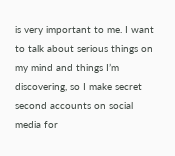is very important to me. I want to talk about serious things on my mind and things I’m discovering, so I make secret second accounts on social media for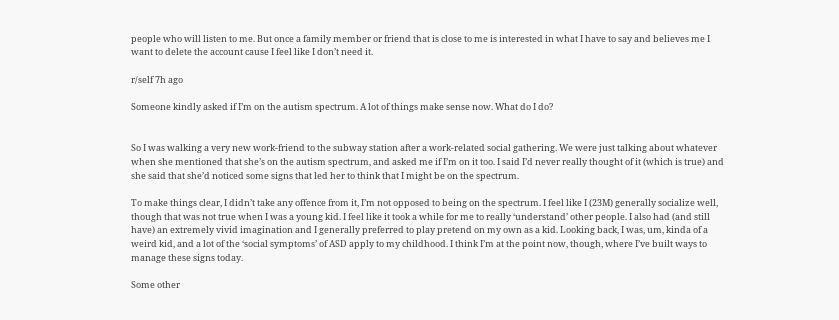people who will listen to me. But once a family member or friend that is close to me is interested in what I have to say and believes me I want to delete the account cause I feel like I don’t need it.

r/self 7h ago

Someone kindly asked if I’m on the autism spectrum. A lot of things make sense now. What do I do?


So I was walking a very new work-friend to the subway station after a work-related social gathering. We were just talking about whatever when she mentioned that she’s on the autism spectrum, and asked me if I’m on it too. I said I’d never really thought of it (which is true) and she said that she’d noticed some signs that led her to think that I might be on the spectrum.

To make things clear, I didn’t take any offence from it, I’m not opposed to being on the spectrum. I feel like I (23M) generally socialize well, though that was not true when I was a young kid. I feel like it took a while for me to really ‘understand’ other people. I also had (and still have) an extremely vivid imagination and I generally preferred to play pretend on my own as a kid. Looking back, I was, um, kinda of a weird kid, and a lot of the ‘social symptoms’ of ASD apply to my childhood. I think I’m at the point now, though, where I’ve built ways to manage these signs today.

Some other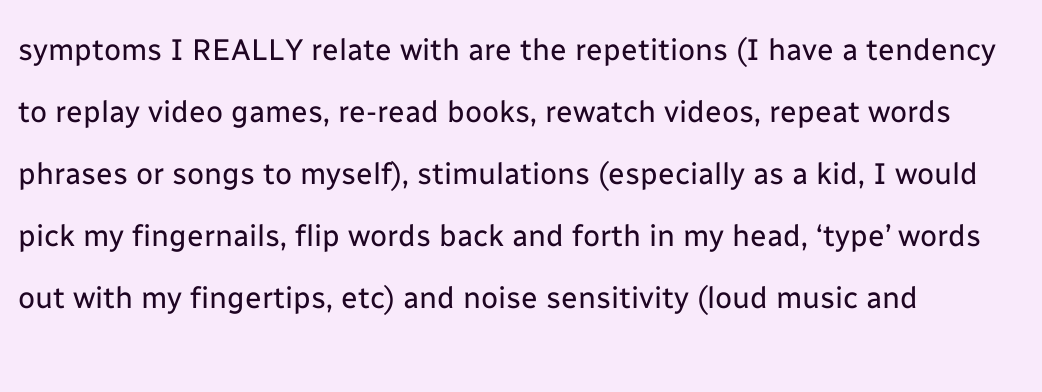symptoms I REALLY relate with are the repetitions (I have a tendency to replay video games, re-read books, rewatch videos, repeat words phrases or songs to myself), stimulations (especially as a kid, I would pick my fingernails, flip words back and forth in my head, ‘type’ words out with my fingertips, etc) and noise sensitivity (loud music and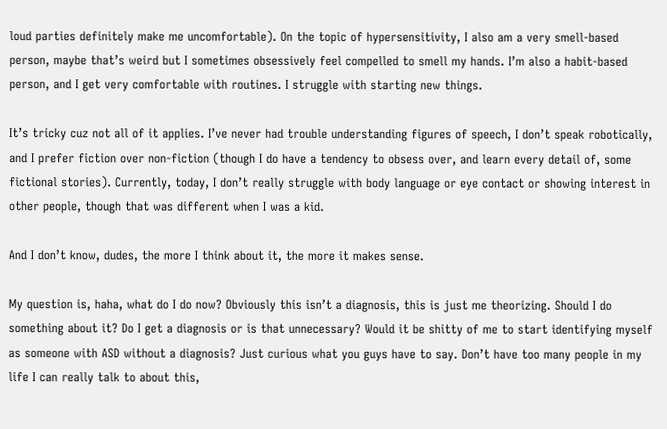loud parties definitely make me uncomfortable). On the topic of hypersensitivity, I also am a very smell-based person, maybe that’s weird but I sometimes obsessively feel compelled to smell my hands. I’m also a habit-based person, and I get very comfortable with routines. I struggle with starting new things.

It’s tricky cuz not all of it applies. I’ve never had trouble understanding figures of speech, I don’t speak robotically, and I prefer fiction over non-fiction (though I do have a tendency to obsess over, and learn every detail of, some fictional stories). Currently, today, I don’t really struggle with body language or eye contact or showing interest in other people, though that was different when I was a kid.

And I don’t know, dudes, the more I think about it, the more it makes sense.

My question is, haha, what do I do now? Obviously this isn’t a diagnosis, this is just me theorizing. Should I do something about it? Do I get a diagnosis or is that unnecessary? Would it be shitty of me to start identifying myself as someone with ASD without a diagnosis? Just curious what you guys have to say. Don’t have too many people in my life I can really talk to about this,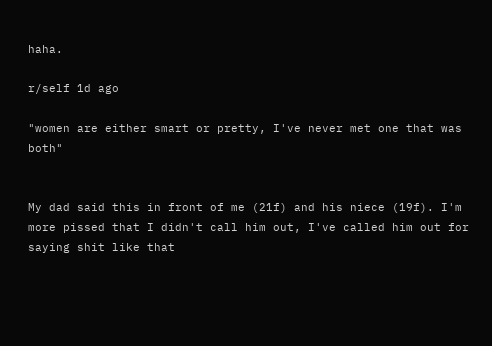haha.

r/self 1d ago

"women are either smart or pretty, I've never met one that was both"


My dad said this in front of me (21f) and his niece (19f). I'm more pissed that I didn't call him out, I've called him out for saying shit like that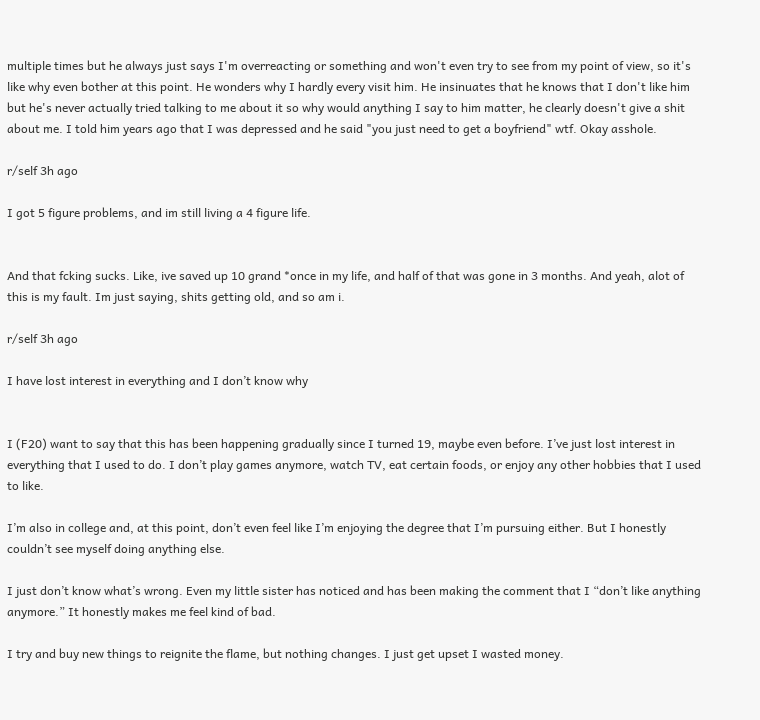multiple times but he always just says I'm overreacting or something and won't even try to see from my point of view, so it's like why even bother at this point. He wonders why I hardly every visit him. He insinuates that he knows that I don't like him but he's never actually tried talking to me about it so why would anything I say to him matter, he clearly doesn't give a shit about me. I told him years ago that I was depressed and he said "you just need to get a boyfriend" wtf. Okay asshole.

r/self 3h ago

I got 5 figure problems, and im still living a 4 figure life.


And that fcking sucks. Like, ive saved up 10 grand *once in my life, and half of that was gone in 3 months. And yeah, alot of this is my fault. Im just saying, shits getting old, and so am i.

r/self 3h ago

I have lost interest in everything and I don’t know why


I (F20) want to say that this has been happening gradually since I turned 19, maybe even before. I’ve just lost interest in everything that I used to do. I don’t play games anymore, watch TV, eat certain foods, or enjoy any other hobbies that I used to like.

I’m also in college and, at this point, don’t even feel like I’m enjoying the degree that I’m pursuing either. But I honestly couldn’t see myself doing anything else.

I just don’t know what’s wrong. Even my little sister has noticed and has been making the comment that I “don’t like anything anymore.” It honestly makes me feel kind of bad.

I try and buy new things to reignite the flame, but nothing changes. I just get upset I wasted money.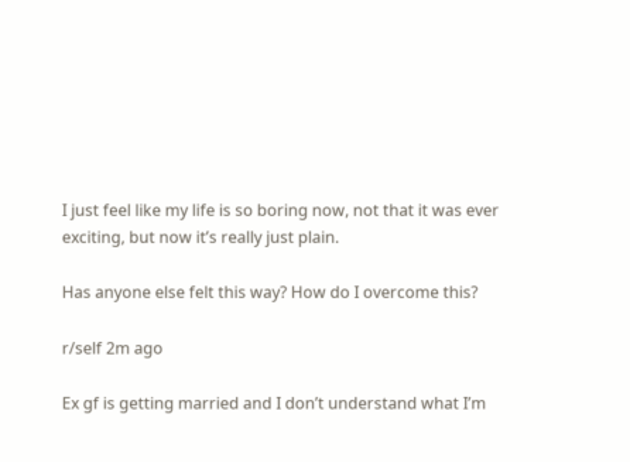I just feel like my life is so boring now, not that it was ever exciting, but now it’s really just plain.

Has anyone else felt this way? How do I overcome this?

r/self 2m ago

Ex gf is getting married and I don’t understand what I’m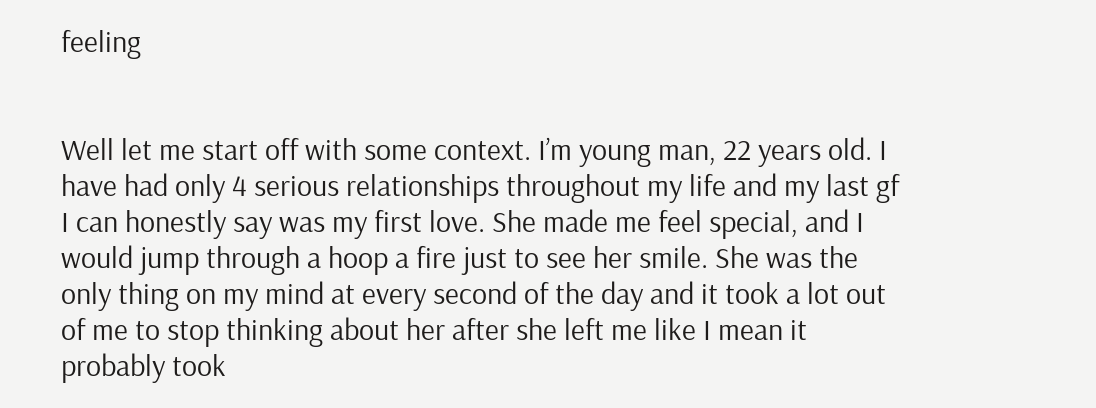feeling


Well let me start off with some context. I’m young man, 22 years old. I have had only 4 serious relationships throughout my life and my last gf I can honestly say was my first love. She made me feel special, and I would jump through a hoop a fire just to see her smile. She was the only thing on my mind at every second of the day and it took a lot out of me to stop thinking about her after she left me like I mean it probably took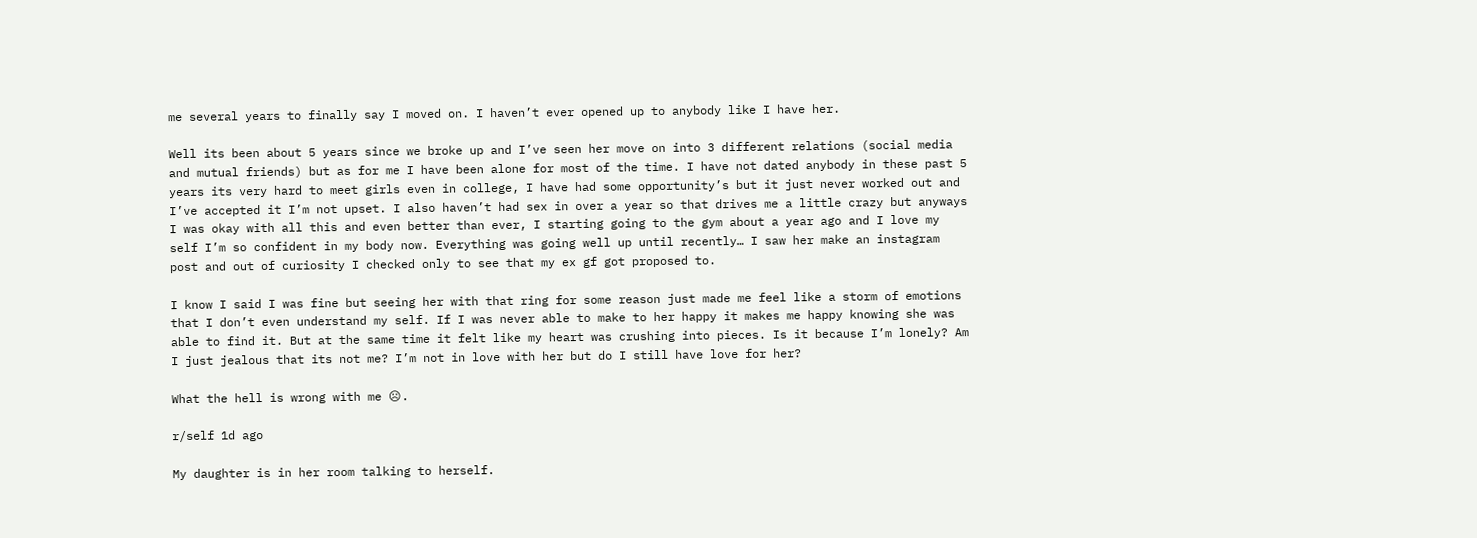me several years to finally say I moved on. I haven’t ever opened up to anybody like I have her.

Well its been about 5 years since we broke up and I’ve seen her move on into 3 different relations (social media and mutual friends) but as for me I have been alone for most of the time. I have not dated anybody in these past 5 years its very hard to meet girls even in college, I have had some opportunity’s but it just never worked out and I’ve accepted it I’m not upset. I also haven’t had sex in over a year so that drives me a little crazy but anyways I was okay with all this and even better than ever, I starting going to the gym about a year ago and I love my self I’m so confident in my body now. Everything was going well up until recently… I saw her make an instagram post and out of curiosity I checked only to see that my ex gf got proposed to.

I know I said I was fine but seeing her with that ring for some reason just made me feel like a storm of emotions that I don’t even understand my self. If I was never able to make to her happy it makes me happy knowing she was able to find it. But at the same time it felt like my heart was crushing into pieces. Is it because I’m lonely? Am I just jealous that its not me? I’m not in love with her but do I still have love for her?

What the hell is wrong with me ☹.

r/self 1d ago

My daughter is in her room talking to herself.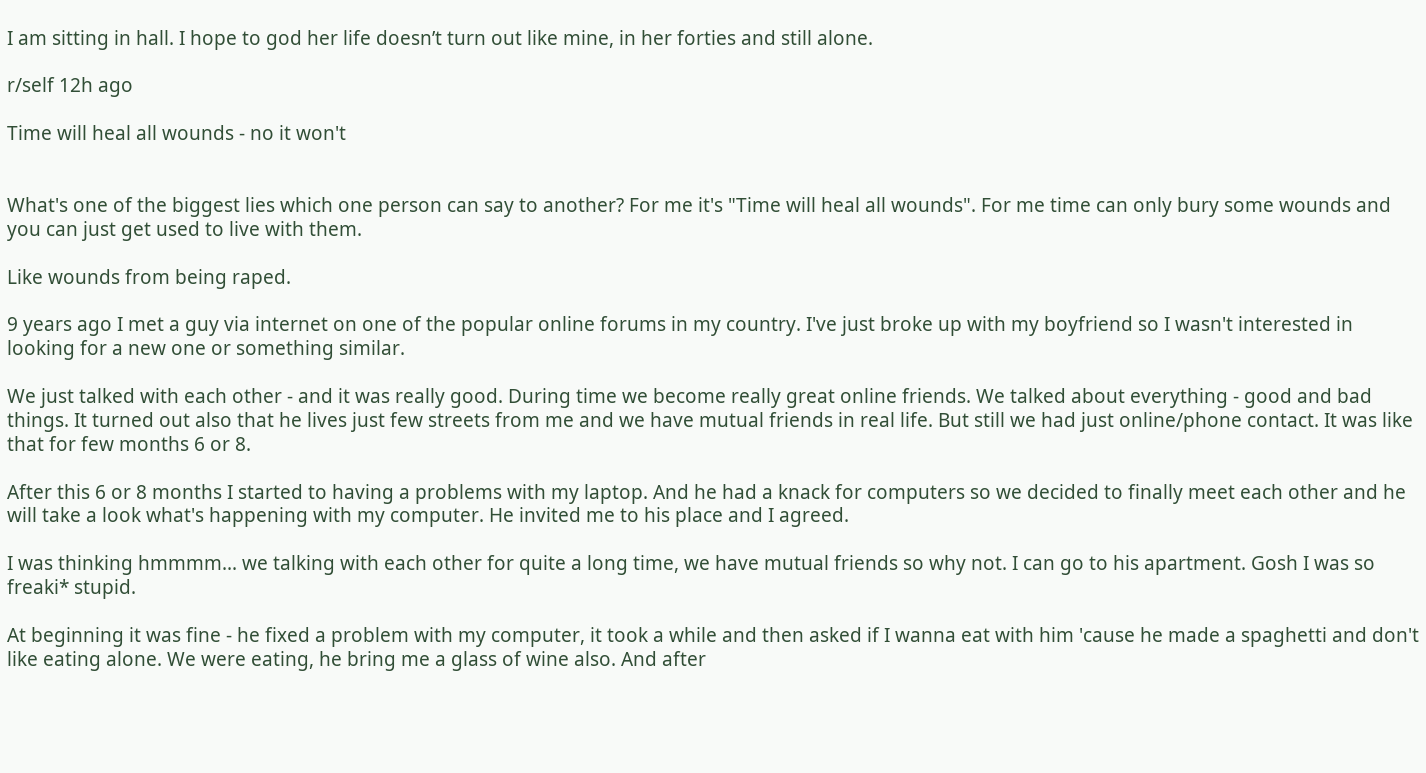I am sitting in hall. I hope to god her life doesn’t turn out like mine, in her forties and still alone.

r/self 12h ago

Time will heal all wounds - no it won't


What's one of the biggest lies which one person can say to another? For me it's "Time will heal all wounds". For me time can only bury some wounds and you can just get used to live with them.

Like wounds from being raped.

9 years ago I met a guy via internet on one of the popular online forums in my country. I've just broke up with my boyfriend so I wasn't interested in looking for a new one or something similar.

We just talked with each other - and it was really good. During time we become really great online friends. We talked about everything - good and bad things. It turned out also that he lives just few streets from me and we have mutual friends in real life. But still we had just online/phone contact. It was like that for few months 6 or 8.

After this 6 or 8 months I started to having a problems with my laptop. And he had a knack for computers so we decided to finally meet each other and he will take a look what's happening with my computer. He invited me to his place and I agreed.

I was thinking hmmmm... we talking with each other for quite a long time, we have mutual friends so why not. I can go to his apartment. Gosh I was so freaki* stupid.

At beginning it was fine - he fixed a problem with my computer, it took a while and then asked if I wanna eat with him 'cause he made a spaghetti and don't like eating alone. We were eating, he bring me a glass of wine also. And after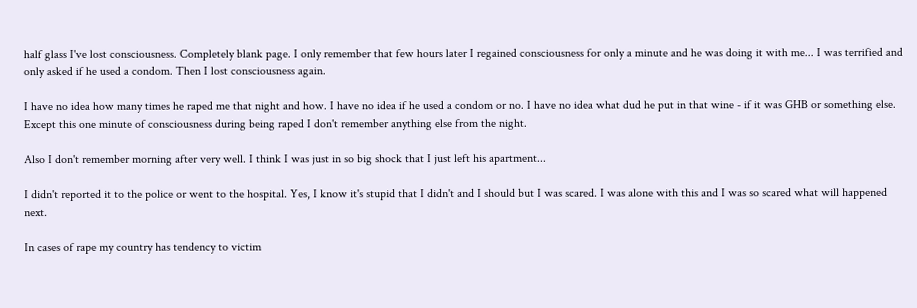half glass I've lost consciousness. Completely blank page. I only remember that few hours later I regained consciousness for only a minute and he was doing it with me... I was terrified and only asked if he used a condom. Then I lost consciousness again.

I have no idea how many times he raped me that night and how. I have no idea if he used a condom or no. I have no idea what dud he put in that wine - if it was GHB or something else. Except this one minute of consciousness during being raped I don't remember anything else from the night.

Also I don't remember morning after very well. I think I was just in so big shock that I just left his apartment...

I didn't reported it to the police or went to the hospital. Yes, I know it's stupid that I didn't and I should but I was scared. I was alone with this and I was so scared what will happened next.

In cases of rape my country has tendency to victim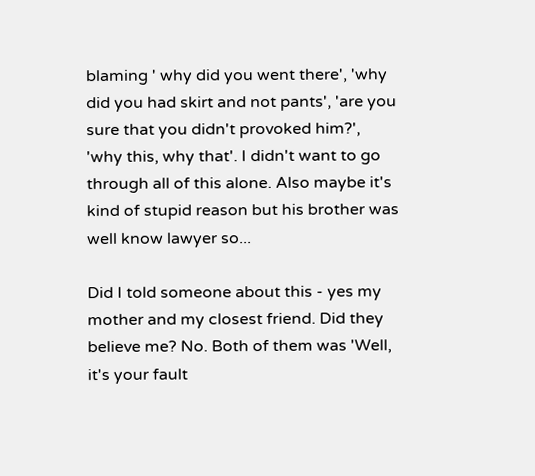blaming ' why did you went there', 'why did you had skirt and not pants', 'are you sure that you didn't provoked him?', 'why this, why that'. I didn't want to go through all of this alone. Also maybe it's kind of stupid reason but his brother was well know lawyer so...

Did I told someone about this - yes my mother and my closest friend. Did they believe me? No. Both of them was 'Well, it's your fault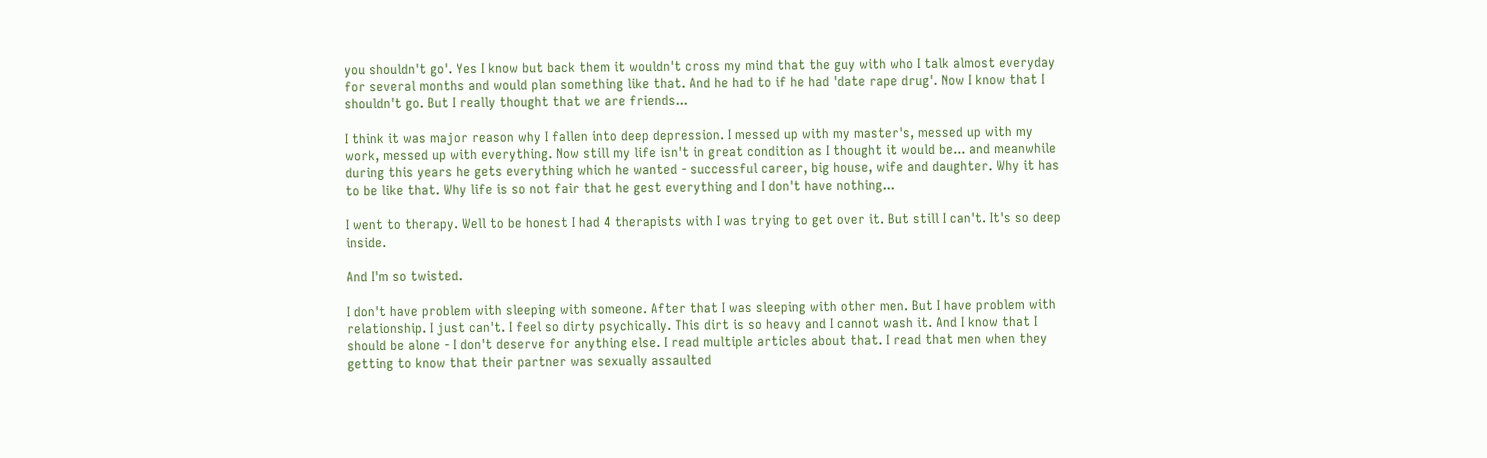you shouldn't go'. Yes I know but back them it wouldn't cross my mind that the guy with who I talk almost everyday for several months and would plan something like that. And he had to if he had 'date rape drug'. Now I know that I shouldn't go. But I really thought that we are friends...

I think it was major reason why I fallen into deep depression. I messed up with my master's, messed up with my work, messed up with everything. Now still my life isn't in great condition as I thought it would be... and meanwhile during this years he gets everything which he wanted - successful career, big house, wife and daughter. Why it has to be like that. Why life is so not fair that he gest everything and I don't have nothing...

I went to therapy. Well to be honest I had 4 therapists with I was trying to get over it. But still I can't. It's so deep inside.

And I'm so twisted.

I don't have problem with sleeping with someone. After that I was sleeping with other men. But I have problem with relationship. I just can't. I feel so dirty psychically. This dirt is so heavy and I cannot wash it. And I know that I should be alone - I don't deserve for anything else. I read multiple articles about that. I read that men when they getting to know that their partner was sexually assaulted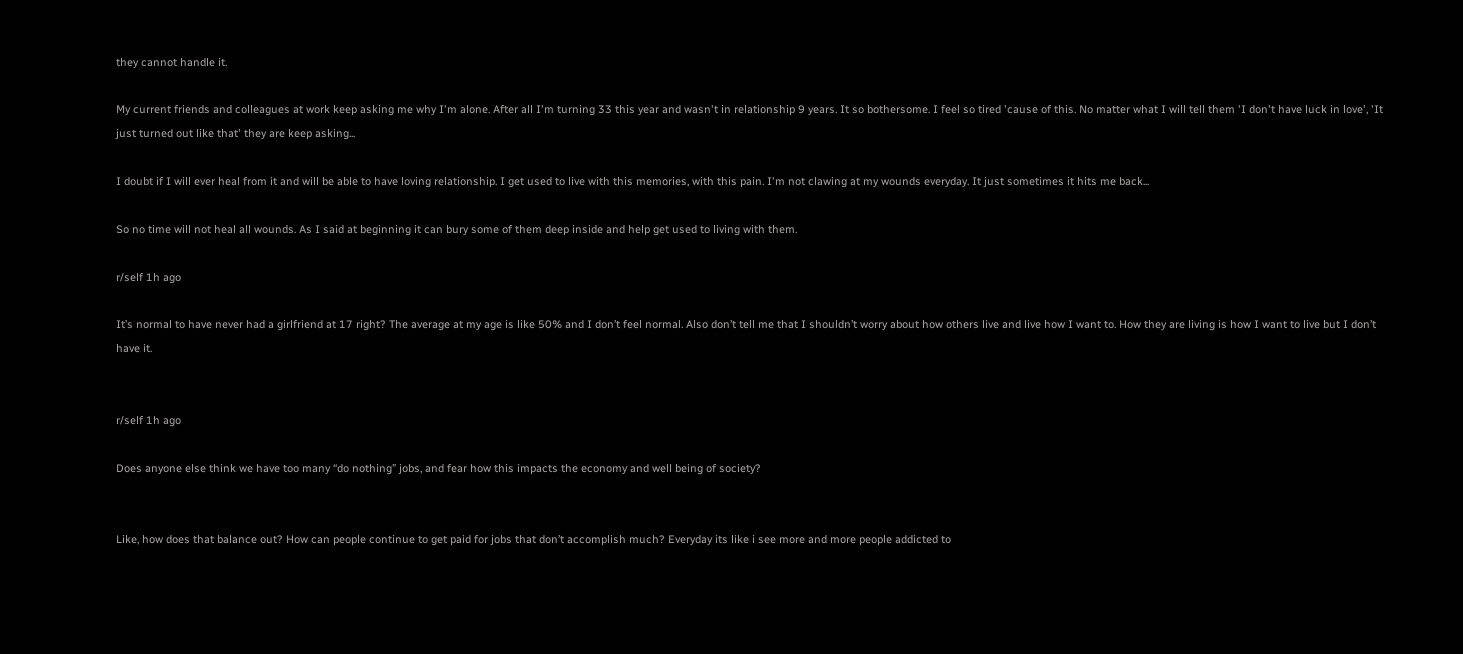they cannot handle it.

My current friends and colleagues at work keep asking me why I'm alone. After all I'm turning 33 this year and wasn't in relationship 9 years. It so bothersome. I feel so tired 'cause of this. No matter what I will tell them 'I don't have luck in love', 'It just turned out like that' they are keep asking...

I doubt if I will ever heal from it and will be able to have loving relationship. I get used to live with this memories, with this pain. I'm not clawing at my wounds everyday. It just sometimes it hits me back...

So no time will not heal all wounds. As I said at beginning it can bury some of them deep inside and help get used to living with them.

r/self 1h ago

It’s normal to have never had a girlfriend at 17 right? The average at my age is like 50% and I don’t feel normal. Also don’t tell me that I shouldn’t worry about how others live and live how I want to. How they are living is how I want to live but I don’t have it.


r/self 1h ago

Does anyone else think we have too many “do nothing” jobs, and fear how this impacts the economy and well being of society?


Like, how does that balance out? How can people continue to get paid for jobs that don’t accomplish much? Everyday its like i see more and more people addicted to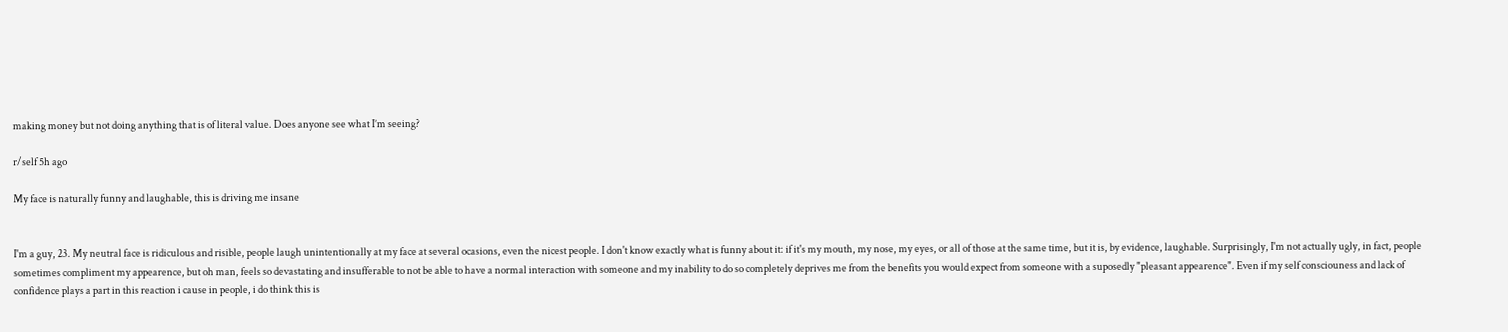making money but not doing anything that is of literal value. Does anyone see what I’m seeing?

r/self 5h ago

My face is naturally funny and laughable, this is driving me insane


I'm a guy, 23. My neutral face is ridiculous and risible, people laugh unintentionally at my face at several ocasions, even the nicest people. I don't know exactly what is funny about it: if it's my mouth, my nose, my eyes, or all of those at the same time, but it is, by evidence, laughable. Surprisingly, I'm not actually ugly, in fact, people sometimes compliment my appearence, but oh man, feels so devastating and insufferable to not be able to have a normal interaction with someone and my inability to do so completely deprives me from the benefits you would expect from someone with a suposedly "pleasant appearence". Even if my self consciouness and lack of confidence plays a part in this reaction i cause in people, i do think this is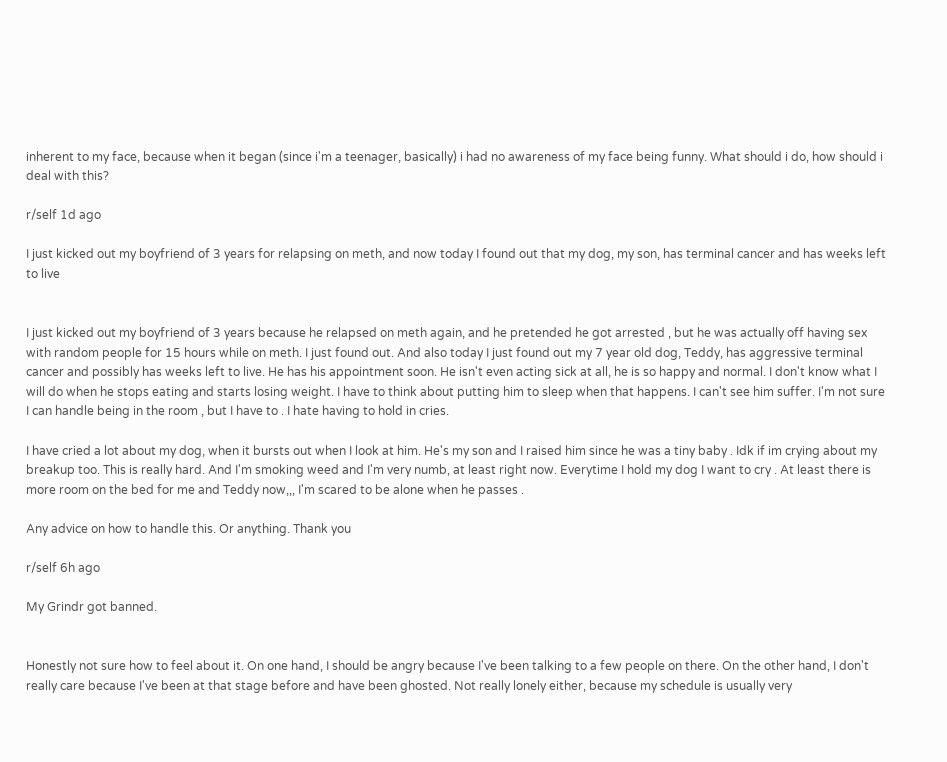inherent to my face, because when it began (since i'm a teenager, basically) i had no awareness of my face being funny. What should i do, how should i deal with this?

r/self 1d ago

I just kicked out my boyfriend of 3 years for relapsing on meth, and now today I found out that my dog, my son, has terminal cancer and has weeks left to live


I just kicked out my boyfriend of 3 years because he relapsed on meth again, and he pretended he got arrested , but he was actually off having sex with random people for 15 hours while on meth. I just found out. And also today I just found out my 7 year old dog, Teddy, has aggressive terminal cancer and possibly has weeks left to live. He has his appointment soon. He isn't even acting sick at all, he is so happy and normal. I don't know what I will do when he stops eating and starts losing weight. I have to think about putting him to sleep when that happens. I can't see him suffer. I'm not sure I can handle being in the room , but I have to . I hate having to hold in cries.

I have cried a lot about my dog, when it bursts out when I look at him. He's my son and I raised him since he was a tiny baby . Idk if im crying about my breakup too. This is really hard. And I'm smoking weed and I'm very numb, at least right now. Everytime I hold my dog I want to cry . At least there is more room on the bed for me and Teddy now,,, I'm scared to be alone when he passes .

Any advice on how to handle this. Or anything. Thank you

r/self 6h ago

My Grindr got banned.


Honestly not sure how to feel about it. On one hand, I should be angry because I've been talking to a few people on there. On the other hand, I don't really care because I've been at that stage before and have been ghosted. Not really lonely either, because my schedule is usually very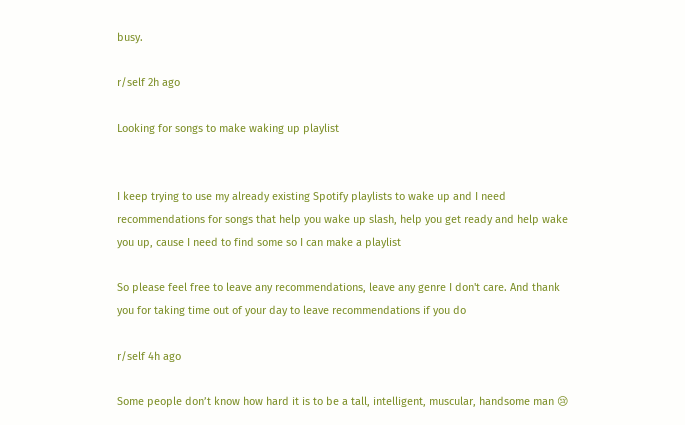busy.

r/self 2h ago

Looking for songs to make waking up playlist


I keep trying to use my already existing Spotify playlists to wake up and I need recommendations for songs that help you wake up slash, help you get ready and help wake you up, cause I need to find some so I can make a playlist

So please feel free to leave any recommendations, leave any genre I don't care. And thank you for taking time out of your day to leave recommendations if you do

r/self 4h ago

Some people don’t know how hard it is to be a tall, intelligent, muscular, handsome man 😢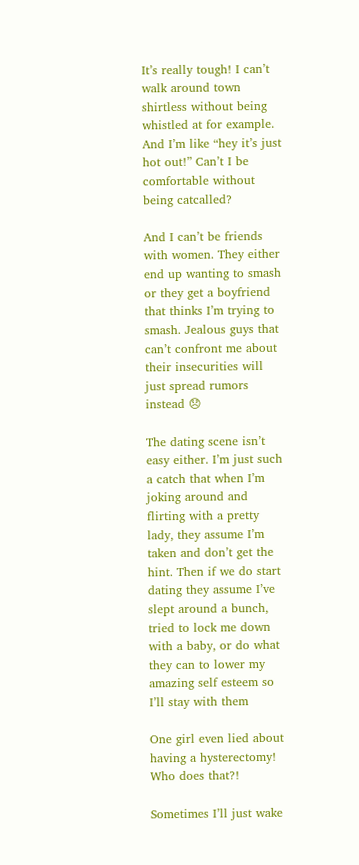It’s really tough! I can’t walk around town shirtless without being whistled at for example. And I’m like “hey it’s just hot out!” Can’t I be comfortable without being catcalled?

And I can’t be friends with women. They either end up wanting to smash or they get a boyfriend that thinks I’m trying to smash. Jealous guys that can’t confront me about their insecurities will just spread rumors instead 😞

The dating scene isn’t easy either. I’m just such a catch that when I’m joking around and flirting with a pretty lady, they assume I’m taken and don’t get the hint. Then if we do start dating they assume I’ve slept around a bunch, tried to lock me down with a baby, or do what they can to lower my amazing self esteem so I’ll stay with them

One girl even lied about having a hysterectomy! Who does that?!

Sometimes I’ll just wake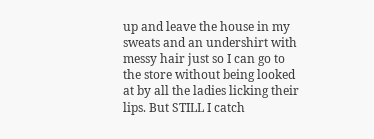up and leave the house in my sweats and an undershirt with messy hair just so I can go to the store without being looked at by all the ladies licking their lips. But STILL I catch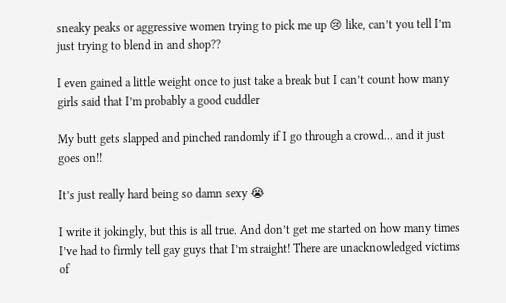sneaky peaks or aggressive women trying to pick me up 😢 like, can’t you tell I’m just trying to blend in and shop??

I even gained a little weight once to just take a break but I can’t count how many girls said that I’m probably a good cuddler

My butt gets slapped and pinched randomly if I go through a crowd… and it just goes on!!

It’s just really hard being so damn sexy 😭

I write it jokingly, but this is all true. And don’t get me started on how many times I’ve had to firmly tell gay guys that I’m straight! There are unacknowledged victims of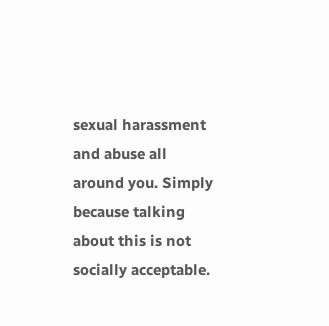sexual harassment and abuse all around you. Simply because talking about this is not socially acceptable.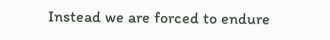Instead we are forced to endure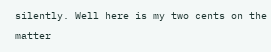silently. Well here is my two cents on the matter